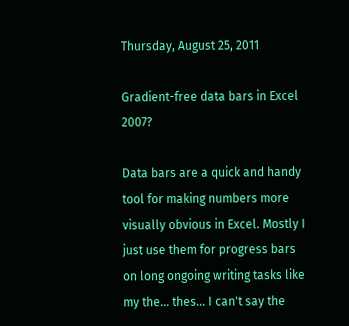Thursday, August 25, 2011

Gradient-free data bars in Excel 2007?

Data bars are a quick and handy tool for making numbers more visually obvious in Excel. Mostly I just use them for progress bars on long ongoing writing tasks like my the... thes... I can't say the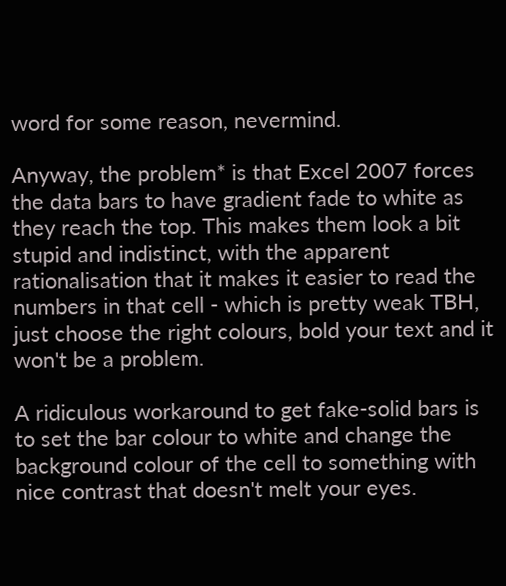word for some reason, nevermind.

Anyway, the problem* is that Excel 2007 forces the data bars to have gradient fade to white as they reach the top. This makes them look a bit stupid and indistinct, with the apparent rationalisation that it makes it easier to read the numbers in that cell - which is pretty weak TBH, just choose the right colours, bold your text and it won't be a problem.

A ridiculous workaround to get fake-solid bars is to set the bar colour to white and change the background colour of the cell to something with nice contrast that doesn't melt your eyes.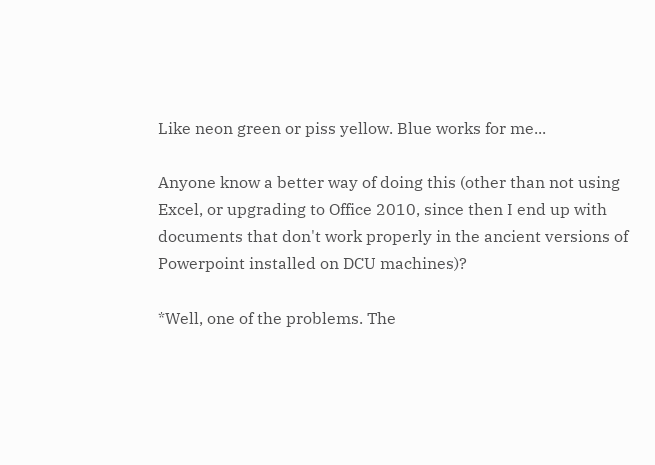Like neon green or piss yellow. Blue works for me...

Anyone know a better way of doing this (other than not using Excel, or upgrading to Office 2010, since then I end up with documents that don't work properly in the ancient versions of Powerpoint installed on DCU machines)?

*Well, one of the problems. The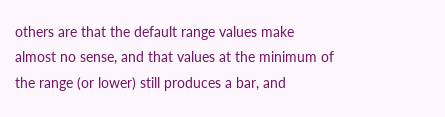others are that the default range values make almost no sense, and that values at the minimum of the range (or lower) still produces a bar, and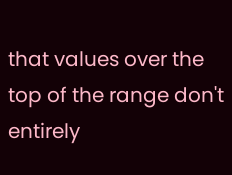that values over the top of the range don't entirely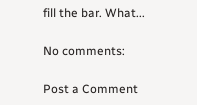fill the bar. What...

No comments:

Post a Comment